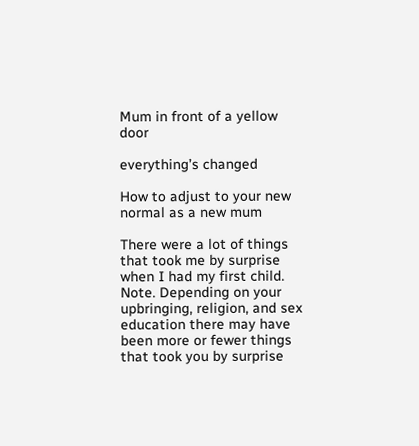Mum in front of a yellow door

everything’s changed

How to adjust to your new normal as a new mum

There were a lot of things that took me by surprise when I had my first child. Note. Depending on your upbringing, religion, and sex education there may have been more or fewer things that took you by surprise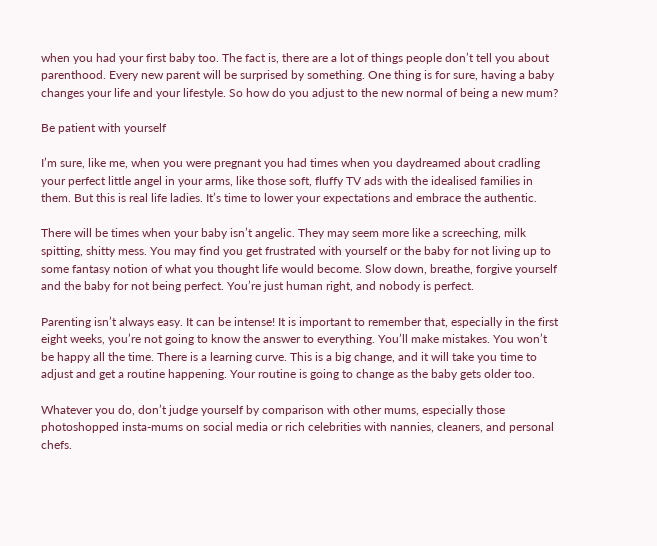when you had your first baby too. The fact is, there are a lot of things people don’t tell you about parenthood. Every new parent will be surprised by something. One thing is for sure, having a baby changes your life and your lifestyle. So how do you adjust to the new normal of being a new mum?

Be patient with yourself

I’m sure, like me, when you were pregnant you had times when you daydreamed about cradling your perfect little angel in your arms, like those soft, fluffy TV ads with the idealised families in them. But this is real life ladies. It’s time to lower your expectations and embrace the authentic.

There will be times when your baby isn’t angelic. They may seem more like a screeching, milk spitting, shitty mess. You may find you get frustrated with yourself or the baby for not living up to some fantasy notion of what you thought life would become. Slow down, breathe, forgive yourself and the baby for not being perfect. You’re just human right, and nobody is perfect.

Parenting isn’t always easy. It can be intense! It is important to remember that, especially in the first eight weeks, you’re not going to know the answer to everything. You’ll make mistakes. You won’t be happy all the time. There is a learning curve. This is a big change, and it will take you time to adjust and get a routine happening. Your routine is going to change as the baby gets older too.

Whatever you do, don’t judge yourself by comparison with other mums, especially those photoshopped insta-mums on social media or rich celebrities with nannies, cleaners, and personal chefs.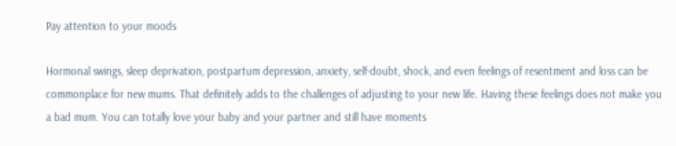Pay attention to your moods

Hormonal swings, sleep deprivation, postpartum depression, anxiety, self-doubt, shock, and even feelings of resentment and loss can be commonplace for new mums. That definitely adds to the challenges of adjusting to your new life. Having these feelings does not make you a bad mum. You can totally love your baby and your partner and still have moments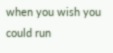when you wish you could run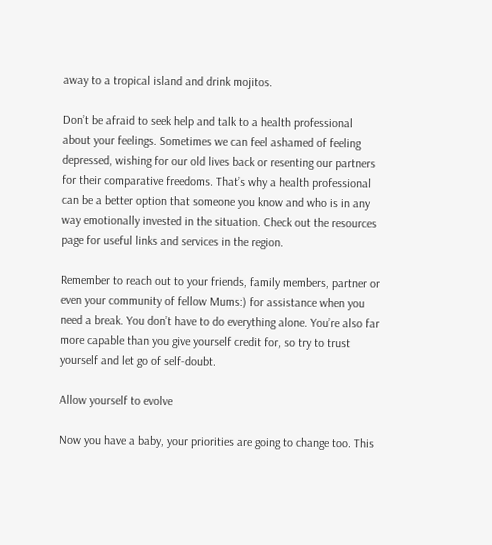away to a tropical island and drink mojitos.

Don’t be afraid to seek help and talk to a health professional about your feelings. Sometimes we can feel ashamed of feeling depressed, wishing for our old lives back or resenting our partners for their comparative freedoms. That’s why a health professional can be a better option that someone you know and who is in any way emotionally invested in the situation. Check out the resources page for useful links and services in the region.

Remember to reach out to your friends, family members, partner or even your community of fellow Mums:) for assistance when you need a break. You don’t have to do everything alone. You’re also far more capable than you give yourself credit for, so try to trust yourself and let go of self-doubt.

Allow yourself to evolve

Now you have a baby, your priorities are going to change too. This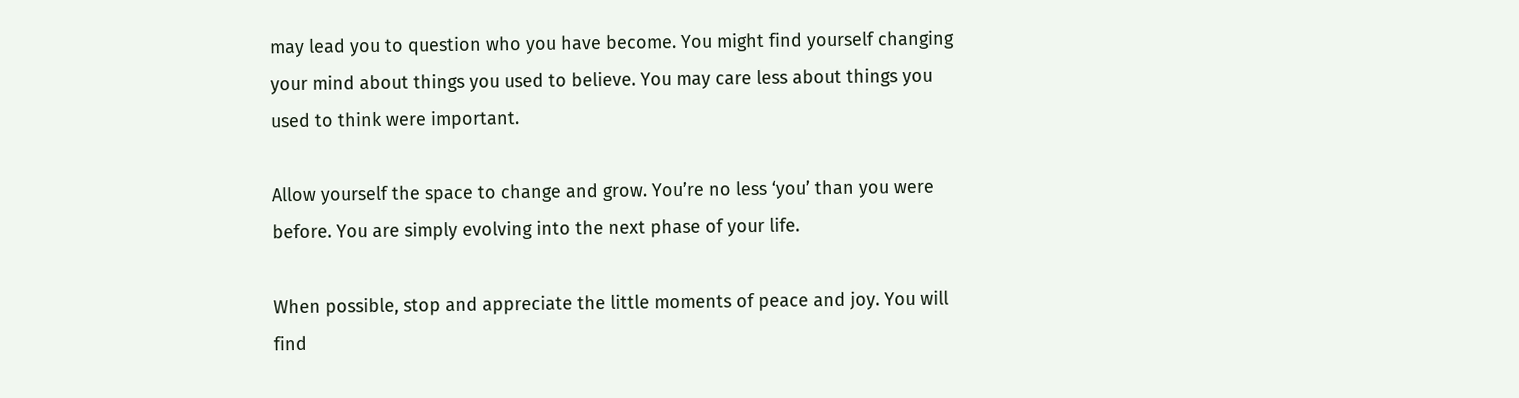may lead you to question who you have become. You might find yourself changing your mind about things you used to believe. You may care less about things you used to think were important.

Allow yourself the space to change and grow. You’re no less ‘you’ than you were before. You are simply evolving into the next phase of your life.

When possible, stop and appreciate the little moments of peace and joy. You will find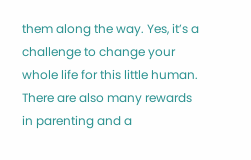them along the way. Yes, it’s a challenge to change your whole life for this little human. There are also many rewards in parenting and a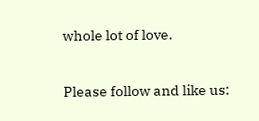whole lot of love.

Please follow and like us: